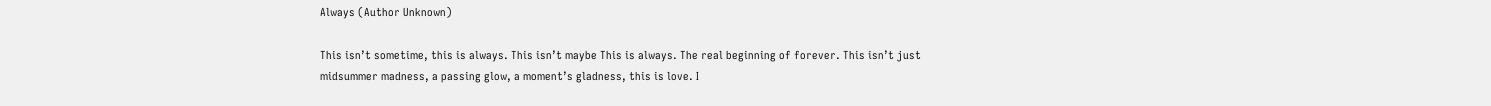Always (Author Unknown)

This isn’t sometime, this is always. This isn’t maybe This is always. The real beginning of forever. This isn’t just midsummer madness, a passing glow, a moment’s gladness, this is love. I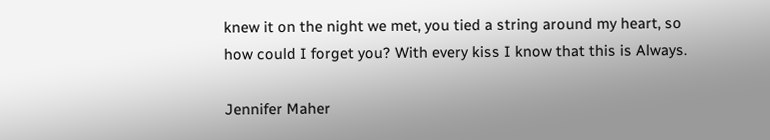knew it on the night we met, you tied a string around my heart, so how could I forget you? With every kiss I know that this is Always.

Jennifer Maher